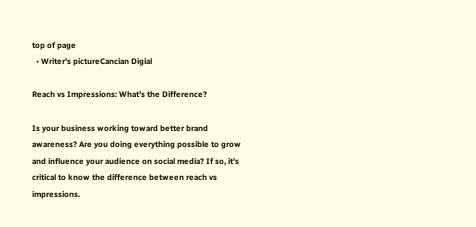top of page
  • Writer's pictureCancian Digial

Reach vs Impressions: What’s the Difference?

Is your business working toward better brand awareness? Are you doing everything possible to grow and influence your audience on social media? If so, it’s critical to know the difference between reach vs impressions.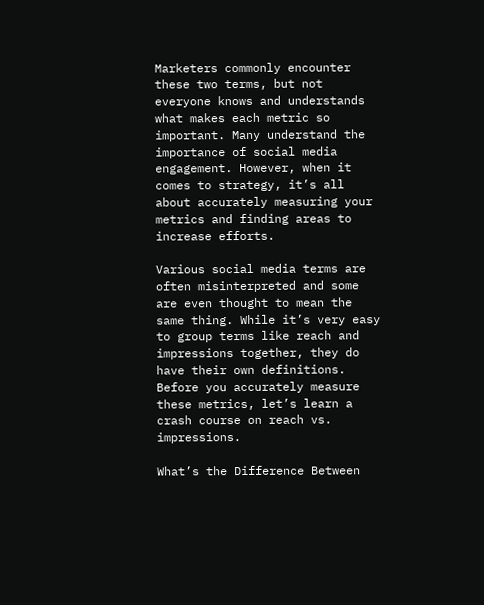Marketers commonly encounter these two terms, but not everyone knows and understands what makes each metric so important. Many understand the importance of social media engagement. However, when it comes to strategy, it’s all about accurately measuring your metrics and finding areas to increase efforts.

Various social media terms are often misinterpreted and some are even thought to mean the same thing. While it’s very easy to group terms like reach and impressions together, they do have their own definitions. Before you accurately measure these metrics, let’s learn a crash course on reach vs. impressions.

What’s the Difference Between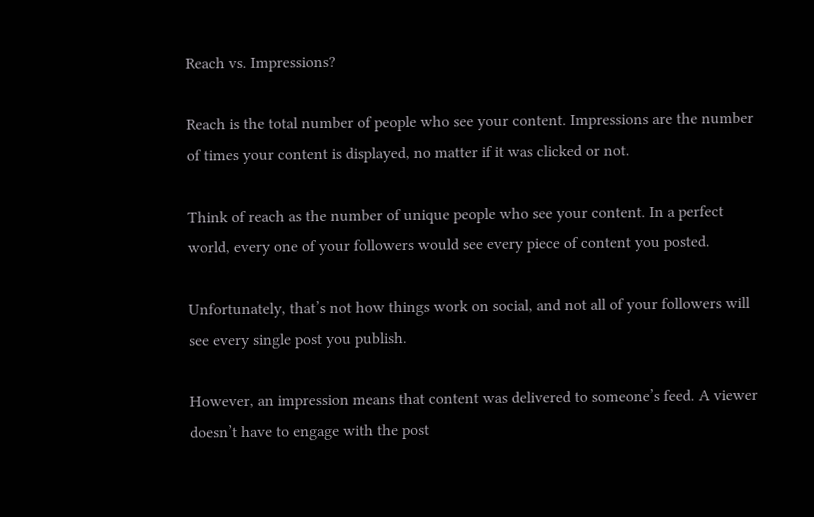Reach vs. Impressions?

Reach is the total number of people who see your content. Impressions are the number of times your content is displayed, no matter if it was clicked or not.

Think of reach as the number of unique people who see your content. In a perfect world, every one of your followers would see every piece of content you posted.

Unfortunately, that’s not how things work on social, and not all of your followers will see every single post you publish.

However, an impression means that content was delivered to someone’s feed. A viewer doesn’t have to engage with the post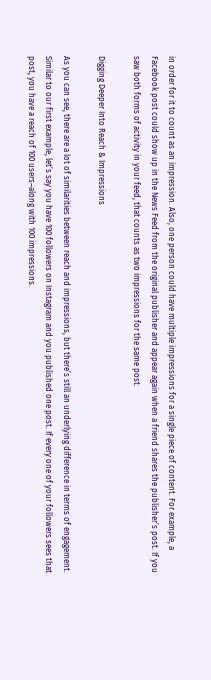in order for it to count as an impression. Also, one person could have multiple impressions for a single piece of content. For example, a Facebook post could show up in the News Feed from the original publisher and appear again when a friend shares the publisher’s post. If you saw both forms of activity in your feed, that counts as two impressions for the same post.

Digging Deeper Into Reach & Impressions

As you can see, there are a lot of similarities between reach and impressions, but there’s still an underlying difference in terms of engagement. Similar to our first example, let’s say you have 100 followers on Instagram and you published one post. If every one of your followers sees that post, you have a reach of 100 users–along with 100 impressions.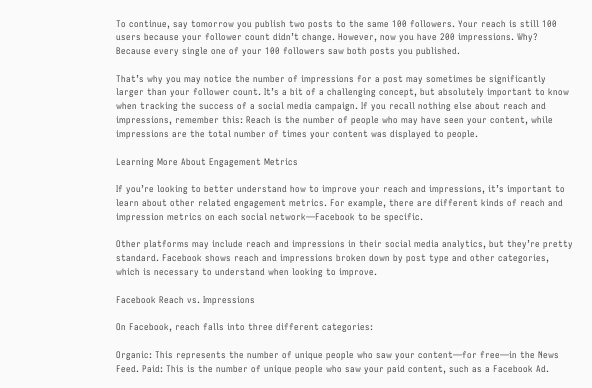To continue, say tomorrow you publish two posts to the same 100 followers. Your reach is still 100 users because your follower count didn’t change. However, now you have 200 impressions. Why? Because every single one of your 100 followers saw both posts you published.

That’s why you may notice the number of impressions for a post may sometimes be significantly larger than your follower count. It’s a bit of a challenging concept, but absolutely important to know when tracking the success of a social media campaign. If you recall nothing else about reach and impressions, remember this: Reach is the number of people who may have seen your content, while impressions are the total number of times your content was displayed to people.

Learning More About Engagement Metrics

If you’re looking to better understand how to improve your reach and impressions, it’s important to learn about other related engagement metrics. For example, there are different kinds of reach and impression metrics on each social network—Facebook to be specific.

Other platforms may include reach and impressions in their social media analytics, but they’re pretty standard. Facebook shows reach and impressions broken down by post type and other categories, which is necessary to understand when looking to improve.

Facebook Reach vs. Impressions

On Facebook, reach falls into three different categories:

Organic: This represents the number of unique people who saw your content—for free—in the News Feed. Paid: This is the number of unique people who saw your paid content, such as a Facebook Ad.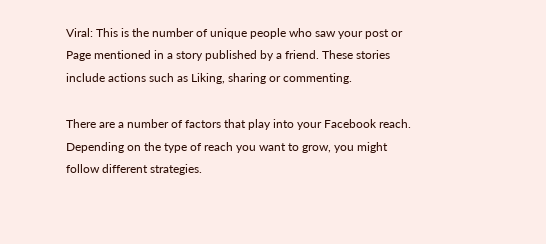Viral: This is the number of unique people who saw your post or Page mentioned in a story published by a friend. These stories include actions such as Liking, sharing or commenting.

There are a number of factors that play into your Facebook reach. Depending on the type of reach you want to grow, you might follow different strategies.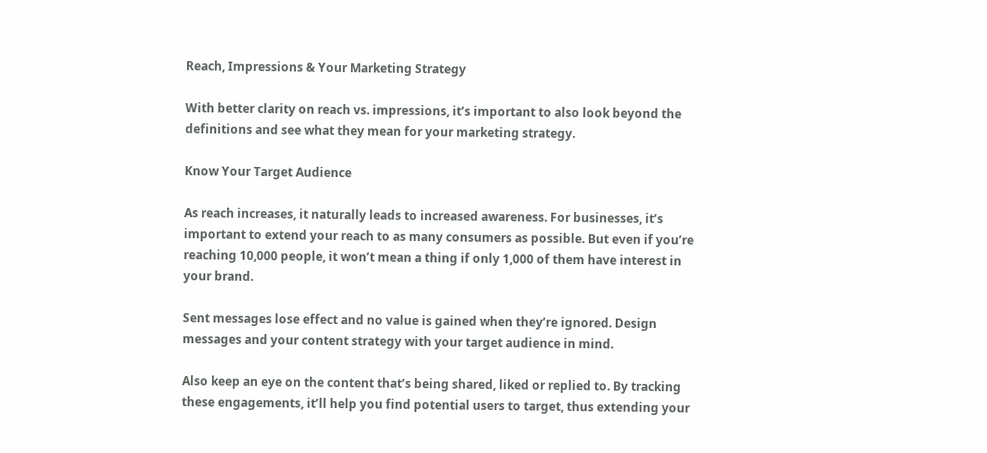Reach, Impressions & Your Marketing Strategy

With better clarity on reach vs. impressions, it’s important to also look beyond the definitions and see what they mean for your marketing strategy.

Know Your Target Audience

As reach increases, it naturally leads to increased awareness. For businesses, it’s important to extend your reach to as many consumers as possible. But even if you’re reaching 10,000 people, it won’t mean a thing if only 1,000 of them have interest in your brand.

Sent messages lose effect and no value is gained when they’re ignored. Design messages and your content strategy with your target audience in mind.

Also keep an eye on the content that’s being shared, liked or replied to. By tracking these engagements, it’ll help you find potential users to target, thus extending your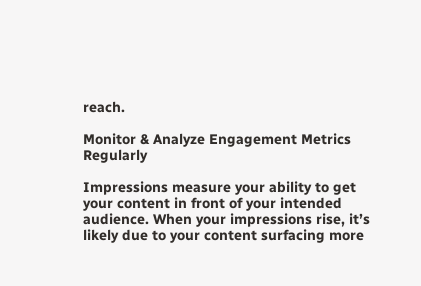reach.

Monitor & Analyze Engagement Metrics Regularly

Impressions measure your ability to get your content in front of your intended audience. When your impressions rise, it’s likely due to your content surfacing more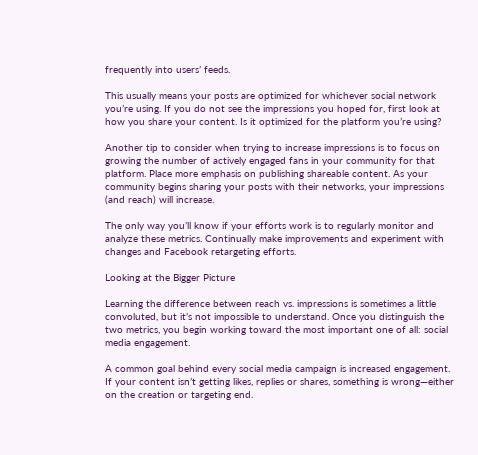frequently into users’ feeds.

This usually means your posts are optimized for whichever social network you’re using. If you do not see the impressions you hoped for, first look at how you share your content. Is it optimized for the platform you’re using?

Another tip to consider when trying to increase impressions is to focus on growing the number of actively engaged fans in your community for that platform. Place more emphasis on publishing shareable content. As your community begins sharing your posts with their networks, your impressions (and reach) will increase.

The only way you’ll know if your efforts work is to regularly monitor and analyze these metrics. Continually make improvements and experiment with changes and Facebook retargeting efforts.

Looking at the Bigger Picture

Learning the difference between reach vs. impressions is sometimes a little convoluted, but it’s not impossible to understand. Once you distinguish the two metrics, you begin working toward the most important one of all: social media engagement.

A common goal behind every social media campaign is increased engagement. If your content isn’t getting likes, replies or shares, something is wrong—either on the creation or targeting end.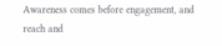Awareness comes before engagement, and reach and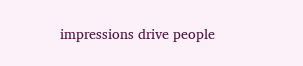impressions drive people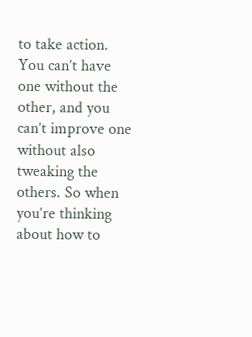to take action. You can’t have one without the other, and you can’t improve one without also tweaking the others. So when you’re thinking about how to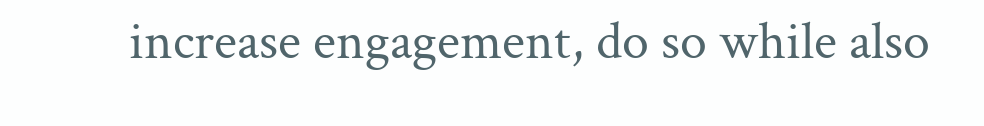increase engagement, do so while also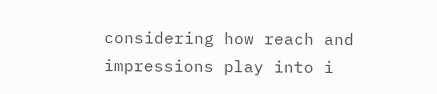considering how reach and impressions play into i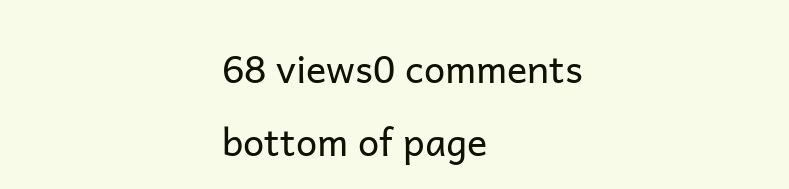68 views0 comments
bottom of page